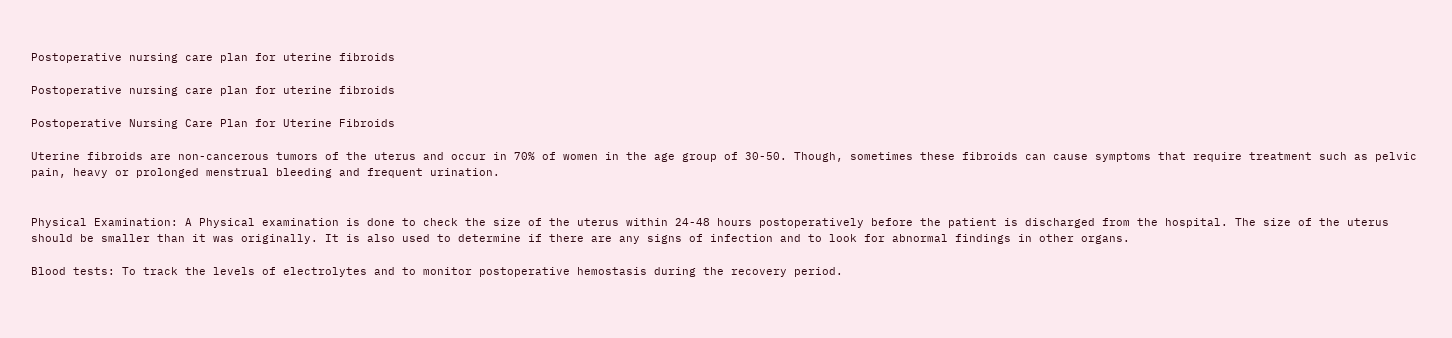Postoperative nursing care plan for uterine fibroids

Postoperative nursing care plan for uterine fibroids

Postoperative Nursing Care Plan for Uterine Fibroids

Uterine fibroids are non-cancerous tumors of the uterus and occur in 70% of women in the age group of 30-50. Though, sometimes these fibroids can cause symptoms that require treatment such as pelvic pain, heavy or prolonged menstrual bleeding and frequent urination.


Physical Examination: A Physical examination is done to check the size of the uterus within 24-48 hours postoperatively before the patient is discharged from the hospital. The size of the uterus should be smaller than it was originally. It is also used to determine if there are any signs of infection and to look for abnormal findings in other organs.

Blood tests: To track the levels of electrolytes and to monitor postoperative hemostasis during the recovery period.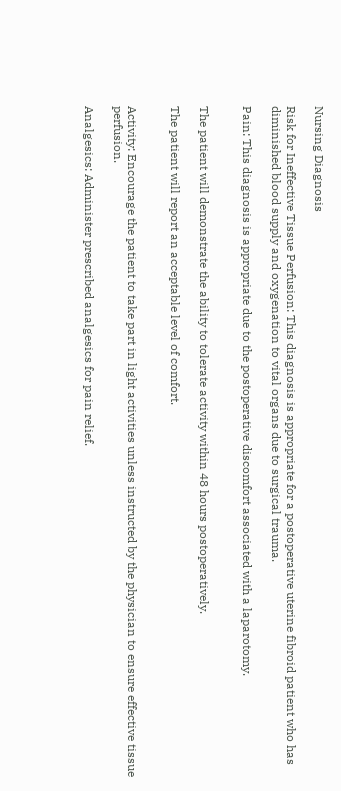Nursing Diagnosis

Risk for Ineffective Tissue Perfusion: This diagnosis is appropriate for a postoperative uterine fibroid patient who has diminished blood supply and oxygenation to vital organs due to surgical trauma.

Pain: This diagnosis is appropriate due to the postoperative discomfort associated with a laparotomy.


The patient will demonstrate the ability to tolerate activity within 48 hours postoperatively.

The patient will report an acceptable level of comfort.


Activity: Encourage the patient to take part in light activities unless instructed by the physician to ensure effective tissue perfusion.

Analgesics: Administer prescribed analgesics for pain relief.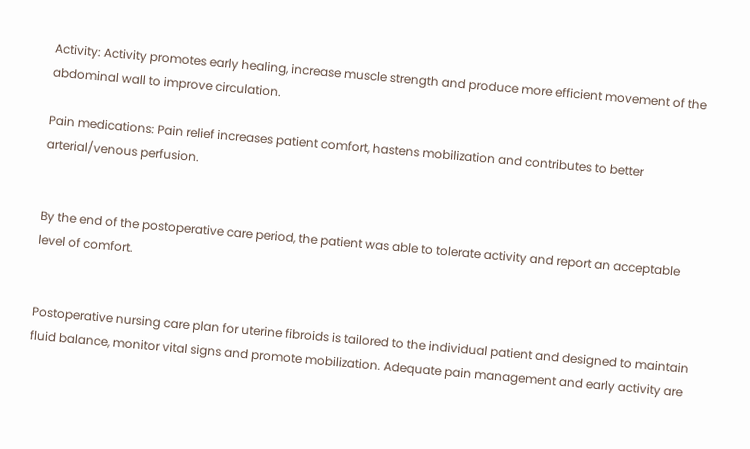Activity: Activity promotes early healing, increase muscle strength and produce more efficient movement of the abdominal wall to improve circulation.

Pain medications: Pain relief increases patient comfort, hastens mobilization and contributes to better arterial/venous perfusion.


By the end of the postoperative care period, the patient was able to tolerate activity and report an acceptable level of comfort.


Postoperative nursing care plan for uterine fibroids is tailored to the individual patient and designed to maintain fluid balance, monitor vital signs and promote mobilization. Adequate pain management and early activity are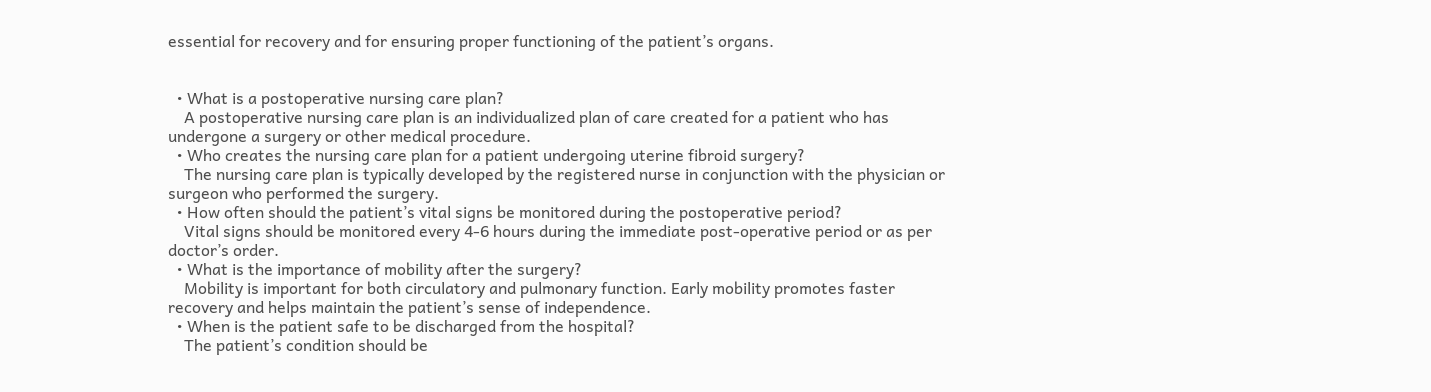essential for recovery and for ensuring proper functioning of the patient’s organs.


  • What is a postoperative nursing care plan?
    A postoperative nursing care plan is an individualized plan of care created for a patient who has undergone a surgery or other medical procedure.
  • Who creates the nursing care plan for a patient undergoing uterine fibroid surgery?
    The nursing care plan is typically developed by the registered nurse in conjunction with the physician or surgeon who performed the surgery.
  • How often should the patient’s vital signs be monitored during the postoperative period?
    Vital signs should be monitored every 4-6 hours during the immediate post-operative period or as per doctor’s order.
  • What is the importance of mobility after the surgery?
    Mobility is important for both circulatory and pulmonary function. Early mobility promotes faster recovery and helps maintain the patient’s sense of independence.
  • When is the patient safe to be discharged from the hospital?
    The patient’s condition should be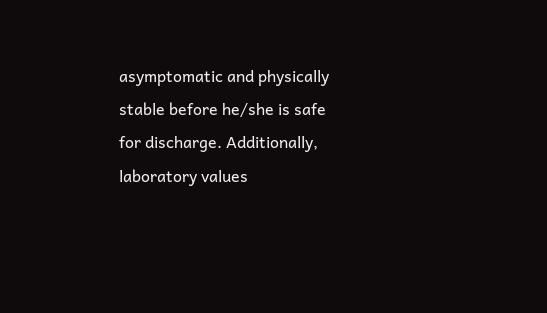asymptomatic and physically stable before he/she is safe for discharge. Additionally, laboratory values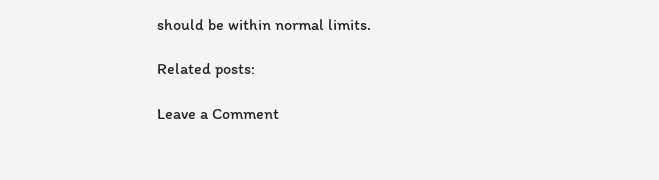should be within normal limits.

Related posts:

Leave a Comment